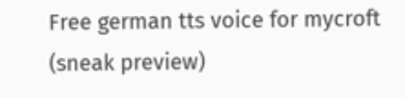Free german tts voice for mycroft (sneak preview)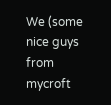We (some nice guys from mycroft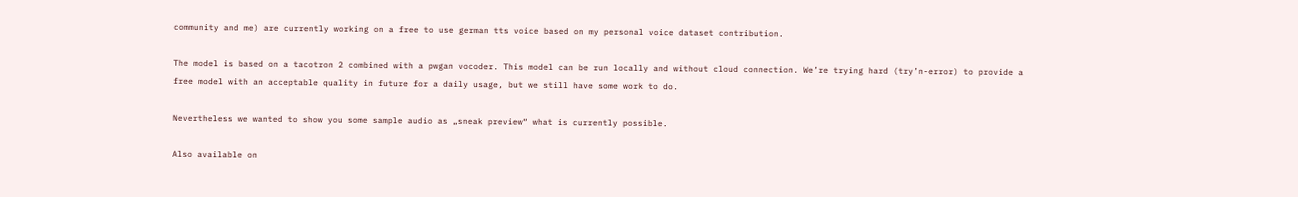community and me) are currently working on a free to use german tts voice based on my personal voice dataset contribution.

The model is based on a tacotron 2 combined with a pwgan vocoder. This model can be run locally and without cloud connection. We’re trying hard (try’n-error) to provide a free model with an acceptable quality in future for a daily usage, but we still have some work to do.

Nevertheless we wanted to show you some sample audio as „sneak preview“ what is currently possible.

Also available on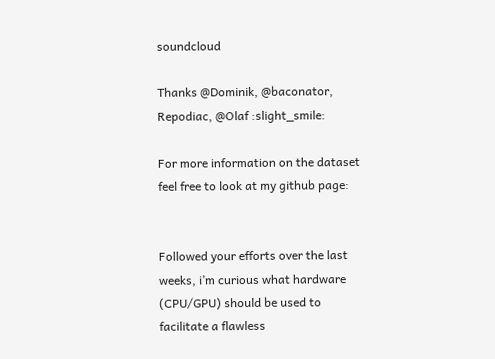soundcloud

Thanks @Dominik, @baconator, Repodiac, @Olaf :slight_smile:

For more information on the dataset feel free to look at my github page:


Followed your efforts over the last weeks, i’m curious what hardware (CPU/GPU) should be used to facilitate a flawless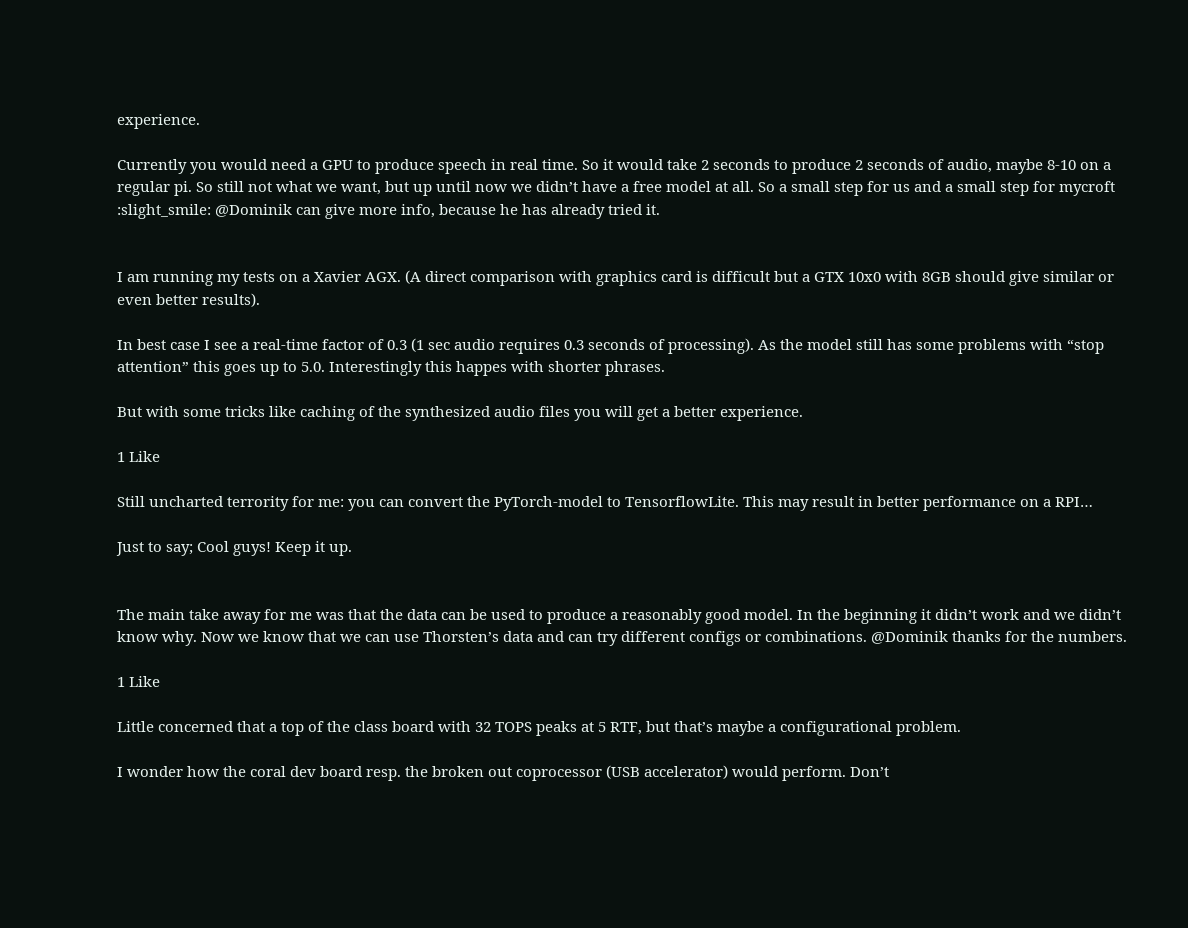experience.

Currently you would need a GPU to produce speech in real time. So it would take 2 seconds to produce 2 seconds of audio, maybe 8-10 on a regular pi. So still not what we want, but up until now we didn’t have a free model at all. So a small step for us and a small step for mycroft :slight_smile: @Dominik can give more info, because he has already tried it.


I am running my tests on a Xavier AGX. (A direct comparison with graphics card is difficult but a GTX 10x0 with 8GB should give similar or even better results).

In best case I see a real-time factor of 0.3 (1 sec audio requires 0.3 seconds of processing). As the model still has some problems with “stop attention” this goes up to 5.0. Interestingly this happes with shorter phrases.

But with some tricks like caching of the synthesized audio files you will get a better experience.

1 Like

Still uncharted terrority for me: you can convert the PyTorch-model to TensorflowLite. This may result in better performance on a RPI…

Just to say; Cool guys! Keep it up.


The main take away for me was that the data can be used to produce a reasonably good model. In the beginning it didn’t work and we didn’t know why. Now we know that we can use Thorsten’s data and can try different configs or combinations. @Dominik thanks for the numbers.

1 Like

Little concerned that a top of the class board with 32 TOPS peaks at 5 RTF, but that’s maybe a configurational problem.

I wonder how the coral dev board resp. the broken out coprocessor (USB accelerator) would perform. Don’t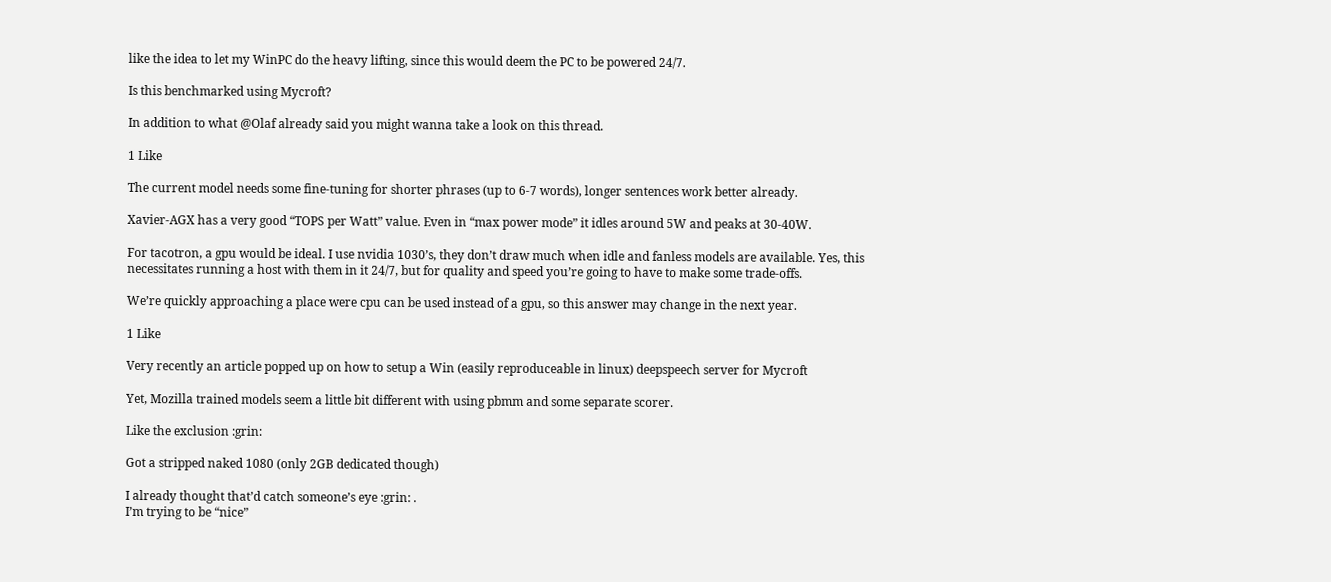like the idea to let my WinPC do the heavy lifting, since this would deem the PC to be powered 24/7.

Is this benchmarked using Mycroft?

In addition to what @Olaf already said you might wanna take a look on this thread.

1 Like

The current model needs some fine-tuning for shorter phrases (up to 6-7 words), longer sentences work better already.

Xavier-AGX has a very good “TOPS per Watt” value. Even in “max power mode” it idles around 5W and peaks at 30-40W.

For tacotron, a gpu would be ideal. I use nvidia 1030’s, they don’t draw much when idle and fanless models are available. Yes, this necessitates running a host with them in it 24/7, but for quality and speed you’re going to have to make some trade-offs.

We’re quickly approaching a place were cpu can be used instead of a gpu, so this answer may change in the next year.

1 Like

Very recently an article popped up on how to setup a Win (easily reproduceable in linux) deepspeech server for Mycroft

Yet, Mozilla trained models seem a little bit different with using pbmm and some separate scorer.

Like the exclusion :grin:

Got a stripped naked 1080 (only 2GB dedicated though)

I already thought that’d catch someone’s eye :grin: .
I’m trying to be “nice”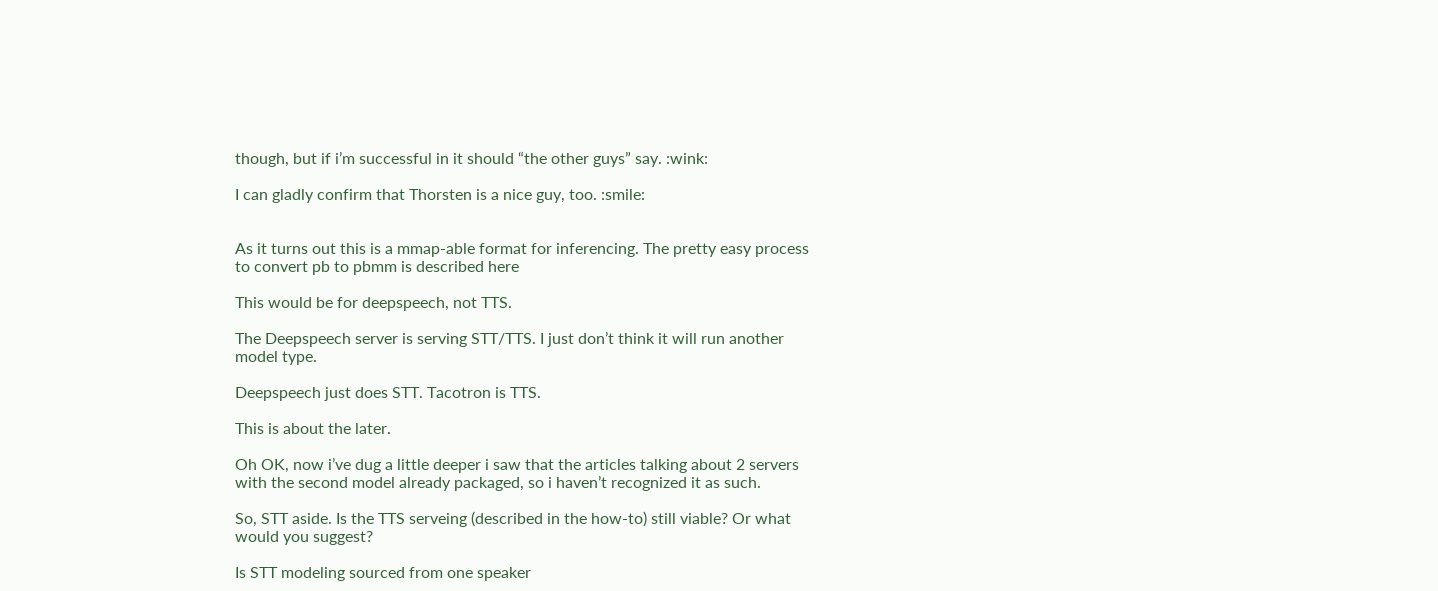though, but if i’m successful in it should “the other guys” say. :wink:

I can gladly confirm that Thorsten is a nice guy, too. :smile:


As it turns out this is a mmap-able format for inferencing. The pretty easy process to convert pb to pbmm is described here

This would be for deepspeech, not TTS.

The Deepspeech server is serving STT/TTS. I just don’t think it will run another model type.

Deepspeech just does STT. Tacotron is TTS.

This is about the later.

Oh OK, now i’ve dug a little deeper i saw that the articles talking about 2 servers with the second model already packaged, so i haven’t recognized it as such.

So, STT aside. Is the TTS serveing (described in the how-to) still viable? Or what would you suggest?

Is STT modeling sourced from one speaker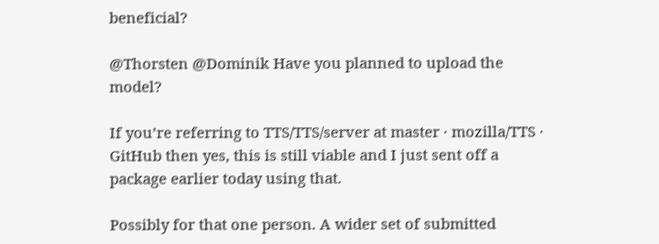beneficial?

@Thorsten @Dominik Have you planned to upload the model?

If you’re referring to TTS/TTS/server at master · mozilla/TTS · GitHub then yes, this is still viable and I just sent off a package earlier today using that.

Possibly for that one person. A wider set of submitted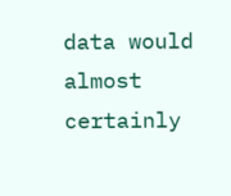data would almost certainly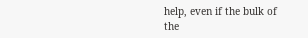help, even if the bulk of the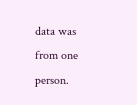data was from one person.